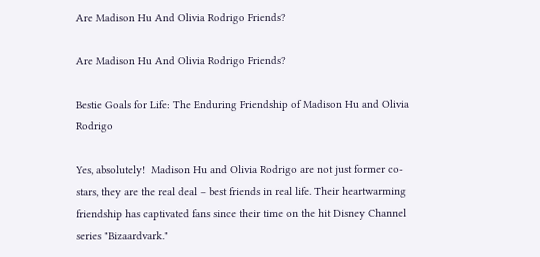Are Madison Hu And Olivia Rodrigo Friends?

Are Madison Hu And Olivia Rodrigo Friends?

Bestie Goals for Life: The Enduring Friendship of Madison Hu and Olivia Rodrigo

Yes, absolutely!  Madison Hu and Olivia Rodrigo are not just former co-stars, they are the real deal – best friends in real life. Their heartwarming friendship has captivated fans since their time on the hit Disney Channel series "Bizaardvark."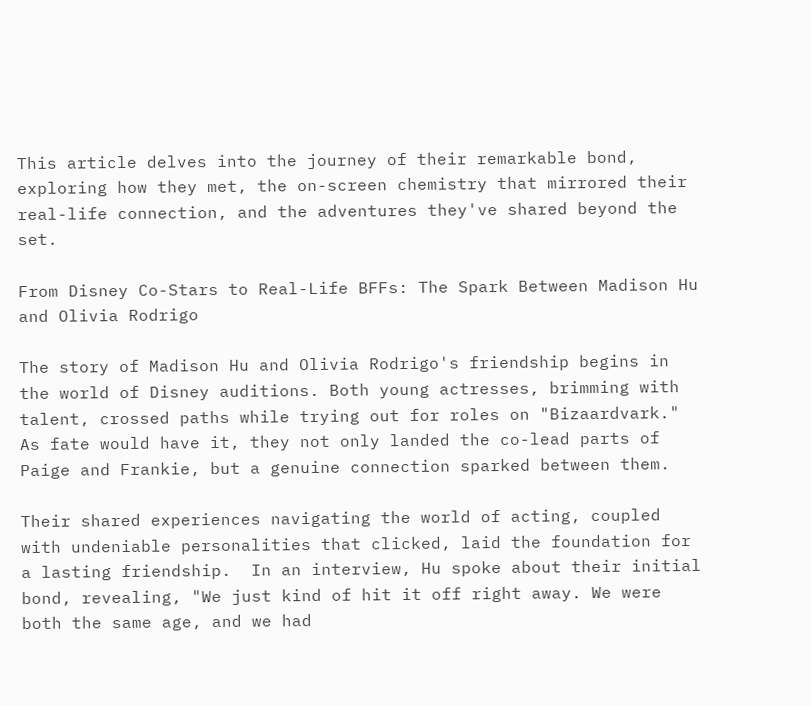This article delves into the journey of their remarkable bond, exploring how they met, the on-screen chemistry that mirrored their real-life connection, and the adventures they've shared beyond the set.

From Disney Co-Stars to Real-Life BFFs: The Spark Between Madison Hu and Olivia Rodrigo

The story of Madison Hu and Olivia Rodrigo's friendship begins in the world of Disney auditions. Both young actresses, brimming with talent, crossed paths while trying out for roles on "Bizaardvark."  As fate would have it, they not only landed the co-lead parts of Paige and Frankie, but a genuine connection sparked between them.

Their shared experiences navigating the world of acting, coupled with undeniable personalities that clicked, laid the foundation for a lasting friendship.  In an interview, Hu spoke about their initial bond, revealing, "We just kind of hit it off right away. We were both the same age, and we had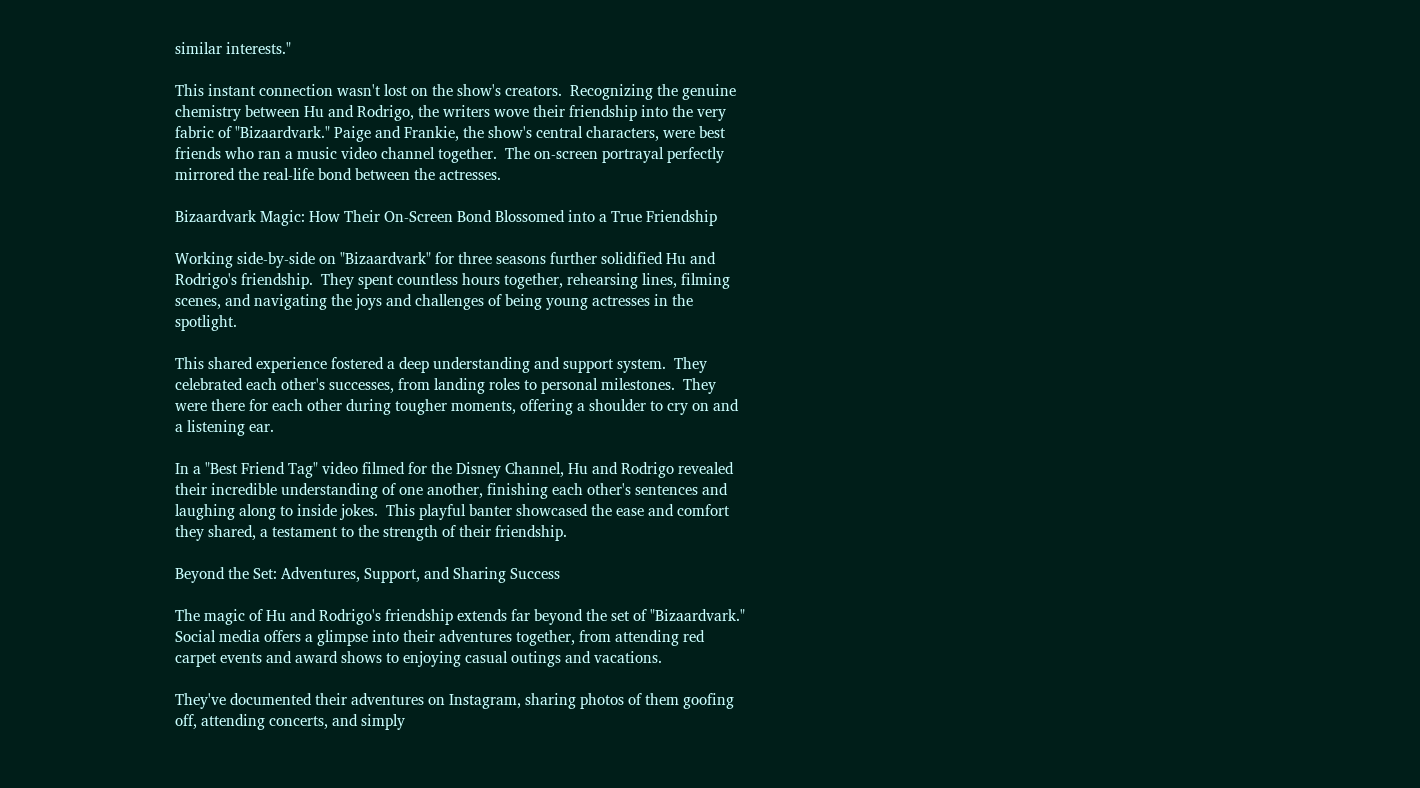similar interests."

This instant connection wasn't lost on the show's creators.  Recognizing the genuine chemistry between Hu and Rodrigo, the writers wove their friendship into the very fabric of "Bizaardvark." Paige and Frankie, the show's central characters, were best friends who ran a music video channel together.  The on-screen portrayal perfectly mirrored the real-life bond between the actresses.

Bizaardvark Magic: How Their On-Screen Bond Blossomed into a True Friendship

Working side-by-side on "Bizaardvark" for three seasons further solidified Hu and Rodrigo's friendship.  They spent countless hours together, rehearsing lines, filming scenes, and navigating the joys and challenges of being young actresses in the spotlight.

This shared experience fostered a deep understanding and support system.  They celebrated each other's successes, from landing roles to personal milestones.  They were there for each other during tougher moments, offering a shoulder to cry on and a listening ear.

In a "Best Friend Tag" video filmed for the Disney Channel, Hu and Rodrigo revealed their incredible understanding of one another, finishing each other's sentences and laughing along to inside jokes.  This playful banter showcased the ease and comfort they shared, a testament to the strength of their friendship.

Beyond the Set: Adventures, Support, and Sharing Success

The magic of Hu and Rodrigo's friendship extends far beyond the set of "Bizaardvark."  Social media offers a glimpse into their adventures together, from attending red carpet events and award shows to enjoying casual outings and vacations.

They've documented their adventures on Instagram, sharing photos of them goofing off, attending concerts, and simply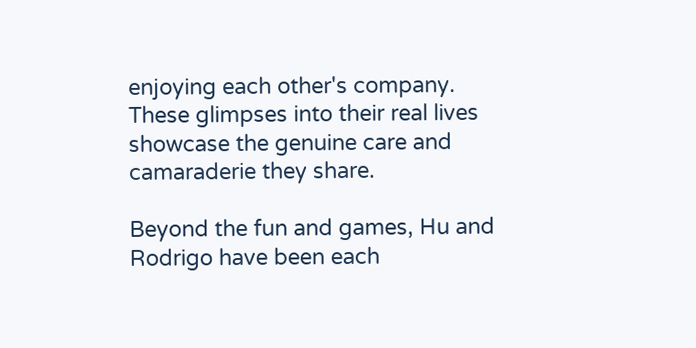enjoying each other's company.  These glimpses into their real lives showcase the genuine care and camaraderie they share.

Beyond the fun and games, Hu and Rodrigo have been each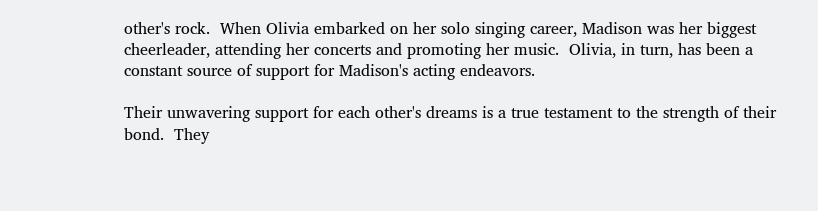other's rock.  When Olivia embarked on her solo singing career, Madison was her biggest cheerleader, attending her concerts and promoting her music.  Olivia, in turn, has been a constant source of support for Madison's acting endeavors.

Their unwavering support for each other's dreams is a true testament to the strength of their bond.  They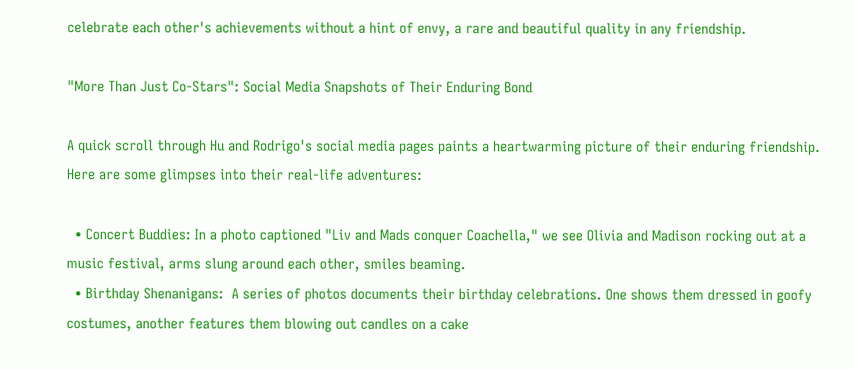celebrate each other's achievements without a hint of envy, a rare and beautiful quality in any friendship.

"More Than Just Co-Stars": Social Media Snapshots of Their Enduring Bond

A quick scroll through Hu and Rodrigo's social media pages paints a heartwarming picture of their enduring friendship.  Here are some glimpses into their real-life adventures:

  • Concert Buddies: In a photo captioned "Liv and Mads conquer Coachella," we see Olivia and Madison rocking out at a music festival, arms slung around each other, smiles beaming.
  • Birthday Shenanigans:  A series of photos documents their birthday celebrations. One shows them dressed in goofy costumes, another features them blowing out candles on a cake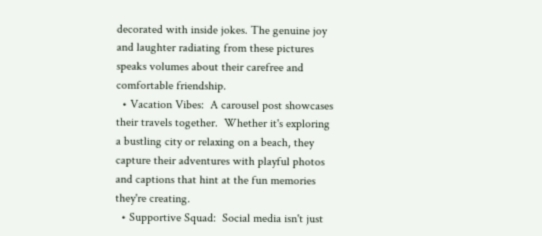decorated with inside jokes. The genuine joy and laughter radiating from these pictures speaks volumes about their carefree and comfortable friendship.
  • Vacation Vibes:  A carousel post showcases their travels together.  Whether it's exploring a bustling city or relaxing on a beach, they capture their adventures with playful photos and captions that hint at the fun memories they're creating.
  • Supportive Squad:  Social media isn't just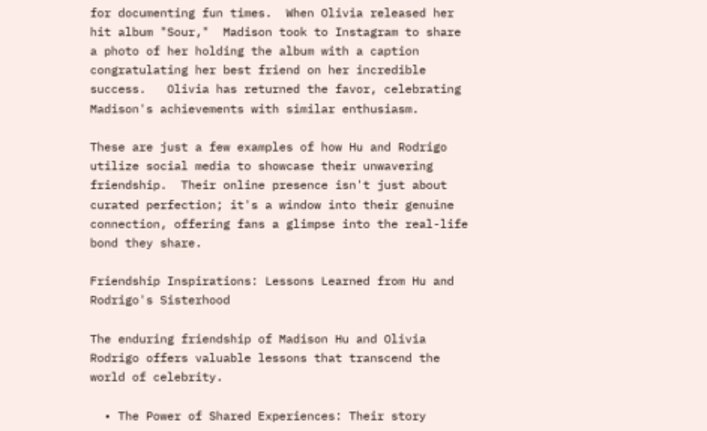for documenting fun times.  When Olivia released her hit album "Sour,"  Madison took to Instagram to share a photo of her holding the album with a caption congratulating her best friend on her incredible success.   Olivia has returned the favor, celebrating Madison's achievements with similar enthusiasm.

These are just a few examples of how Hu and Rodrigo utilize social media to showcase their unwavering friendship.  Their online presence isn't just about curated perfection; it's a window into their genuine connection, offering fans a glimpse into the real-life bond they share.

Friendship Inspirations: Lessons Learned from Hu and Rodrigo's Sisterhood

The enduring friendship of Madison Hu and Olivia Rodrigo offers valuable lessons that transcend the world of celebrity.

  • The Power of Shared Experiences: Their story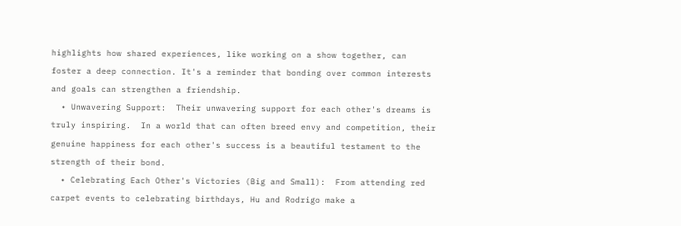highlights how shared experiences, like working on a show together, can foster a deep connection. It's a reminder that bonding over common interests and goals can strengthen a friendship.
  • Unwavering Support:  Their unwavering support for each other's dreams is truly inspiring.  In a world that can often breed envy and competition, their genuine happiness for each other's success is a beautiful testament to the strength of their bond.
  • Celebrating Each Other's Victories (Big and Small):  From attending red carpet events to celebrating birthdays, Hu and Rodrigo make a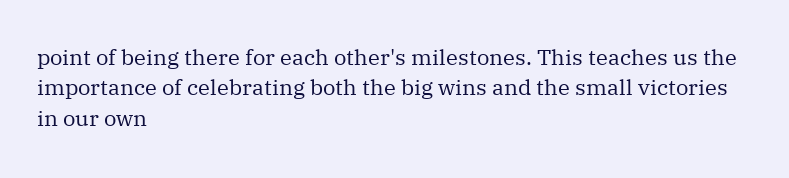point of being there for each other's milestones. This teaches us the importance of celebrating both the big wins and the small victories in our own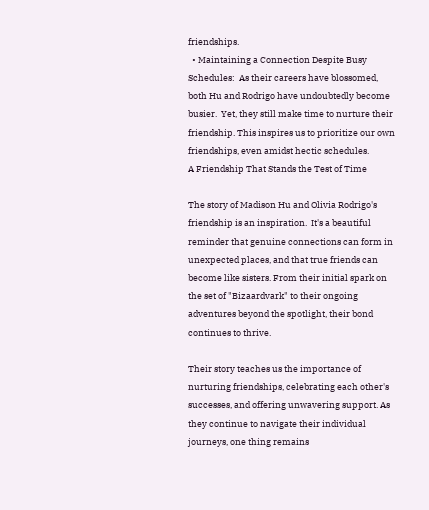friendships.
  • Maintaining a Connection Despite Busy Schedules:  As their careers have blossomed,  both Hu and Rodrigo have undoubtedly become busier.  Yet, they still make time to nurture their friendship. This inspires us to prioritize our own friendships, even amidst hectic schedules.
A Friendship That Stands the Test of Time

The story of Madison Hu and Olivia Rodrigo's friendship is an inspiration.  It's a beautiful reminder that genuine connections can form in unexpected places, and that true friends can become like sisters. From their initial spark on the set of "Bizaardvark" to their ongoing adventures beyond the spotlight, their bond continues to thrive.

Their story teaches us the importance of nurturing friendships, celebrating each other's successes, and offering unwavering support. As they continue to navigate their individual journeys, one thing remains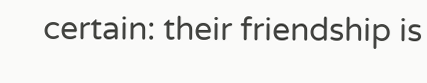certain: their friendship is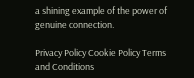a shining example of the power of genuine connection.

Privacy Policy Cookie Policy Terms and Conditions